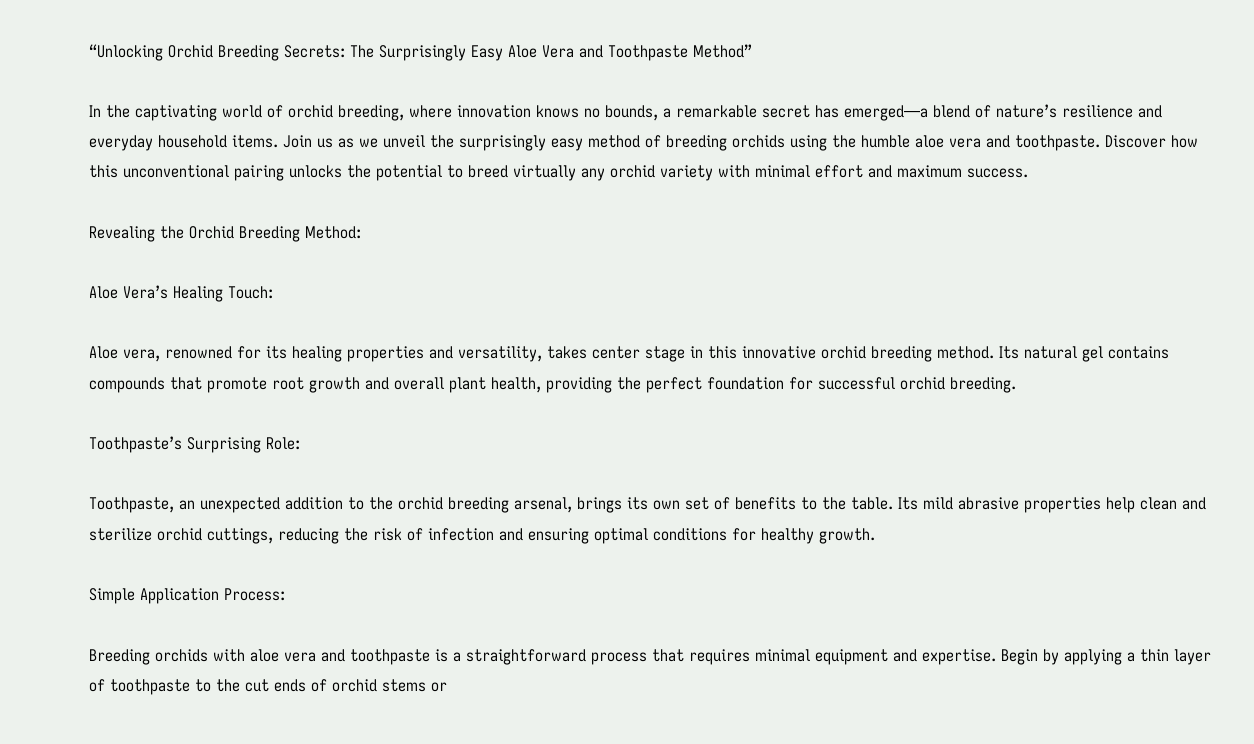“Unlocking Orchid Breeding Secrets: The Surprisingly Easy Aloe Vera and Toothpaste Method”

In the captivating world of orchid breeding, where innovation knows no bounds, a remarkable secret has emerged—a blend of nature’s resilience and everyday household items. Join us as we unveil the surprisingly easy method of breeding orchids using the humble aloe vera and toothpaste. Discover how this unconventional pairing unlocks the potential to breed virtually any orchid variety with minimal effort and maximum success.

Revealing the Orchid Breeding Method:

Aloe Vera’s Healing Touch:

Aloe vera, renowned for its healing properties and versatility, takes center stage in this innovative orchid breeding method. Its natural gel contains compounds that promote root growth and overall plant health, providing the perfect foundation for successful orchid breeding.

Toothpaste’s Surprising Role:

Toothpaste, an unexpected addition to the orchid breeding arsenal, brings its own set of benefits to the table. Its mild abrasive properties help clean and sterilize orchid cuttings, reducing the risk of infection and ensuring optimal conditions for healthy growth.

Simple Application Process:

Breeding orchids with aloe vera and toothpaste is a straightforward process that requires minimal equipment and expertise. Begin by applying a thin layer of toothpaste to the cut ends of orchid stems or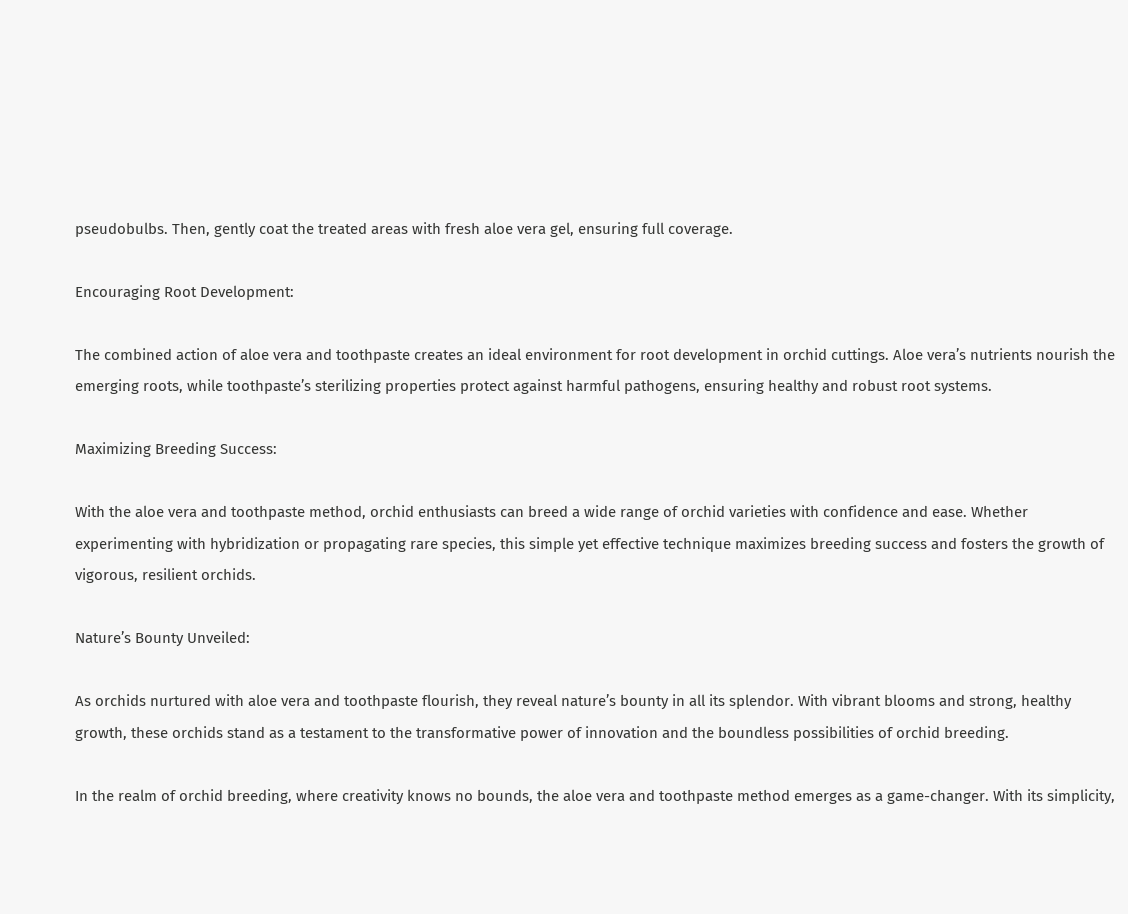pseudobulbs. Then, gently coat the treated areas with fresh aloe vera gel, ensuring full coverage.

Encouraging Root Development:

The combined action of aloe vera and toothpaste creates an ideal environment for root development in orchid cuttings. Aloe vera’s nutrients nourish the emerging roots, while toothpaste’s sterilizing properties protect against harmful pathogens, ensuring healthy and robust root systems.

Maximizing Breeding Success:

With the aloe vera and toothpaste method, orchid enthusiasts can breed a wide range of orchid varieties with confidence and ease. Whether experimenting with hybridization or propagating rare species, this simple yet effective technique maximizes breeding success and fosters the growth of vigorous, resilient orchids.

Nature’s Bounty Unveiled:

As orchids nurtured with aloe vera and toothpaste flourish, they reveal nature’s bounty in all its splendor. With vibrant blooms and strong, healthy growth, these orchids stand as a testament to the transformative power of innovation and the boundless possibilities of orchid breeding.

In the realm of orchid breeding, where creativity knows no bounds, the aloe vera and toothpaste method emerges as a game-changer. With its simplicity,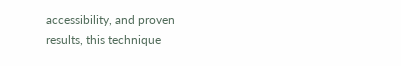accessibility, and proven results, this technique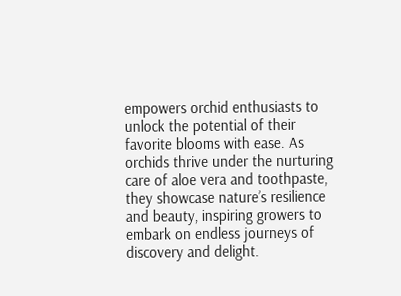empowers orchid enthusiasts to unlock the potential of their favorite blooms with ease. As orchids thrive under the nurturing care of aloe vera and toothpaste, they showcase nature’s resilience and beauty, inspiring growers to embark on endless journeys of discovery and delight.